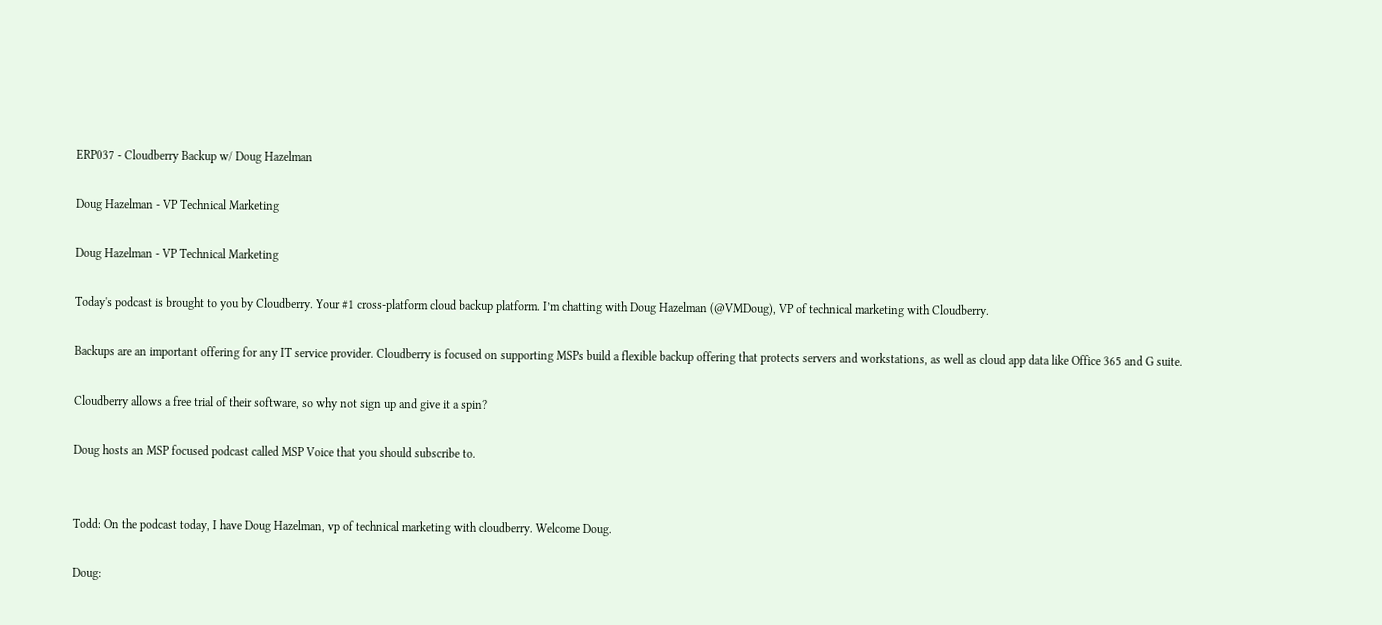ERP037 - Cloudberry Backup w/ Doug Hazelman

Doug Hazelman - VP Technical Marketing

Doug Hazelman - VP Technical Marketing

Today's podcast is brought to you by Cloudberry. Your #1 cross-platform cloud backup platform. I’m chatting with Doug Hazelman (@VMDoug), VP of technical marketing with Cloudberry.

Backups are an important offering for any IT service provider. Cloudberry is focused on supporting MSPs build a flexible backup offering that protects servers and workstations, as well as cloud app data like Office 365 and G suite.

Cloudberry allows a free trial of their software, so why not sign up and give it a spin?

Doug hosts an MSP focused podcast called MSP Voice that you should subscribe to.


Todd: On the podcast today, I have Doug Hazelman, vp of technical marketing with cloudberry. Welcome Doug.

Doug: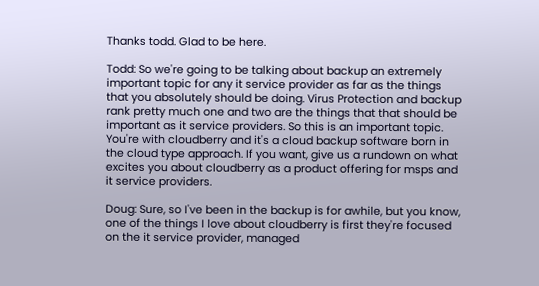Thanks todd. Glad to be here.

Todd: So we're going to be talking about backup an extremely important topic for any it service provider as far as the things that you absolutely should be doing. Virus Protection and backup rank pretty much one and two are the things that that should be important as it service providers. So this is an important topic. You're with cloudberry and it's a cloud backup software born in the cloud type approach. If you want, give us a rundown on what excites you about cloudberry as a product offering for msps and it service providers.

Doug: Sure, so I've been in the backup is for awhile, but you know, one of the things I love about cloudberry is first they're focused on the it service provider, managed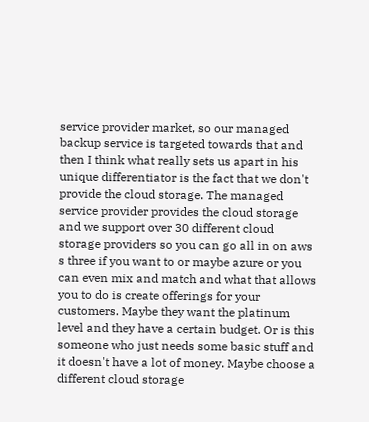service provider market, so our managed backup service is targeted towards that and then I think what really sets us apart in his unique differentiator is the fact that we don't provide the cloud storage. The managed service provider provides the cloud storage and we support over 30 different cloud storage providers so you can go all in on aws s three if you want to or maybe azure or you can even mix and match and what that allows you to do is create offerings for your customers. Maybe they want the platinum level and they have a certain budget. Or is this someone who just needs some basic stuff and it doesn't have a lot of money. Maybe choose a different cloud storage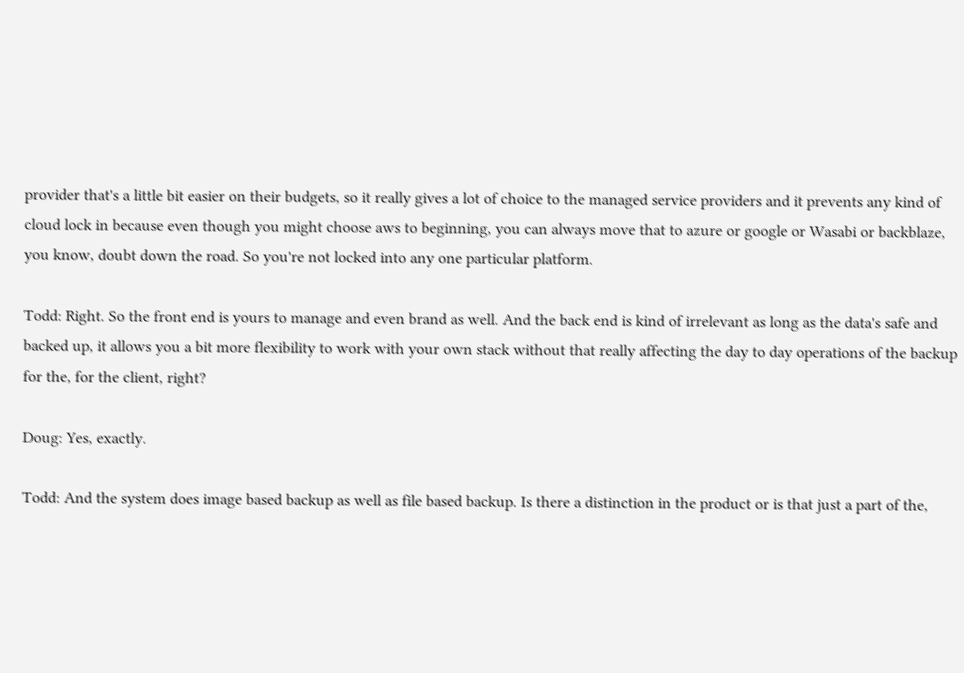provider that's a little bit easier on their budgets, so it really gives a lot of choice to the managed service providers and it prevents any kind of cloud lock in because even though you might choose aws to beginning, you can always move that to azure or google or Wasabi or backblaze, you know, doubt down the road. So you're not locked into any one particular platform.

Todd: Right. So the front end is yours to manage and even brand as well. And the back end is kind of irrelevant as long as the data's safe and backed up, it allows you a bit more flexibility to work with your own stack without that really affecting the day to day operations of the backup for the, for the client, right?

Doug: Yes, exactly.

Todd: And the system does image based backup as well as file based backup. Is there a distinction in the product or is that just a part of the,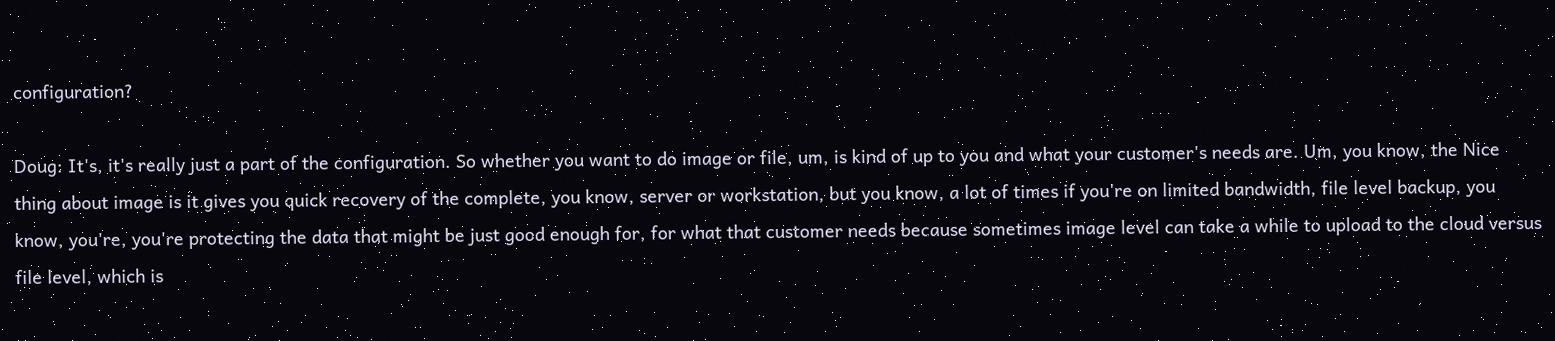configuration?

Doug: It's, it's really just a part of the configuration. So whether you want to do image or file, um, is kind of up to you and what your customer's needs are. Um, you know, the Nice thing about image is it gives you quick recovery of the complete, you know, server or workstation, but you know, a lot of times if you're on limited bandwidth, file level backup, you know, you're, you're protecting the data that might be just good enough for, for what that customer needs because sometimes image level can take a while to upload to the cloud versus file level, which is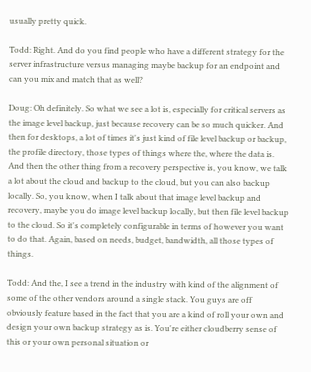usually pretty quick.

Todd: Right. And do you find people who have a different strategy for the server infrastructure versus managing maybe backup for an endpoint and can you mix and match that as well?

Doug: Oh definitely. So what we see a lot is, especially for critical servers as the image level backup, just because recovery can be so much quicker. And then for desktops, a lot of times it's just kind of file level backup or backup, the profile directory, those types of things where the, where the data is. And then the other thing from a recovery perspective is, you know, we talk a lot about the cloud and backup to the cloud, but you can also backup locally. So, you know, when I talk about that image level backup and recovery, maybe you do image level backup locally, but then file level backup to the cloud. So it's completely configurable in terms of however you want to do that. Again, based on needs, budget, bandwidth, all those types of things.

Todd: And the, I see a trend in the industry with kind of the alignment of some of the other vendors around a single stack. You guys are off obviously feature based in the fact that you are a kind of roll your own and design your own backup strategy as is. You're either cloudberry sense of this or your own personal situation or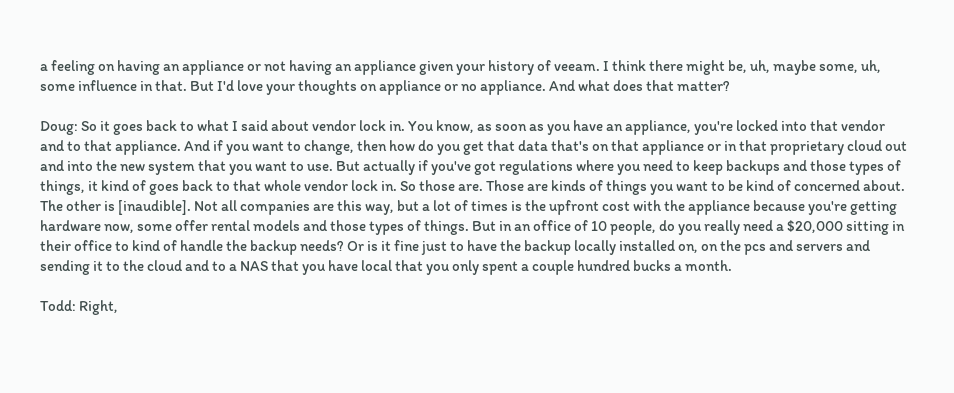a feeling on having an appliance or not having an appliance given your history of veeam. I think there might be, uh, maybe some, uh, some influence in that. But I'd love your thoughts on appliance or no appliance. And what does that matter?

Doug: So it goes back to what I said about vendor lock in. You know, as soon as you have an appliance, you're locked into that vendor and to that appliance. And if you want to change, then how do you get that data that's on that appliance or in that proprietary cloud out and into the new system that you want to use. But actually if you've got regulations where you need to keep backups and those types of things, it kind of goes back to that whole vendor lock in. So those are. Those are kinds of things you want to be kind of concerned about. The other is [inaudible]. Not all companies are this way, but a lot of times is the upfront cost with the appliance because you're getting hardware now, some offer rental models and those types of things. But in an office of 10 people, do you really need a $20,000 sitting in their office to kind of handle the backup needs? Or is it fine just to have the backup locally installed on, on the pcs and servers and sending it to the cloud and to a NAS that you have local that you only spent a couple hundred bucks a month.

Todd: Right,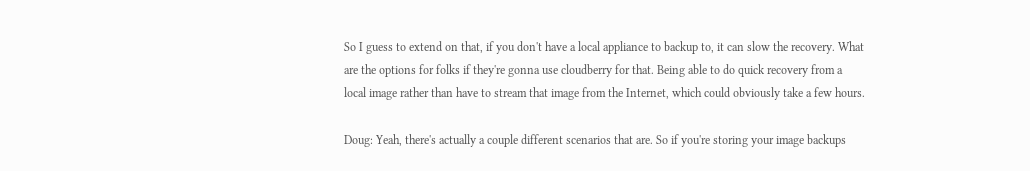So I guess to extend on that, if you don't have a local appliance to backup to, it can slow the recovery. What are the options for folks if they're gonna use cloudberry for that. Being able to do quick recovery from a local image rather than have to stream that image from the Internet, which could obviously take a few hours.

Doug: Yeah, there's actually a couple different scenarios that are. So if you're storing your image backups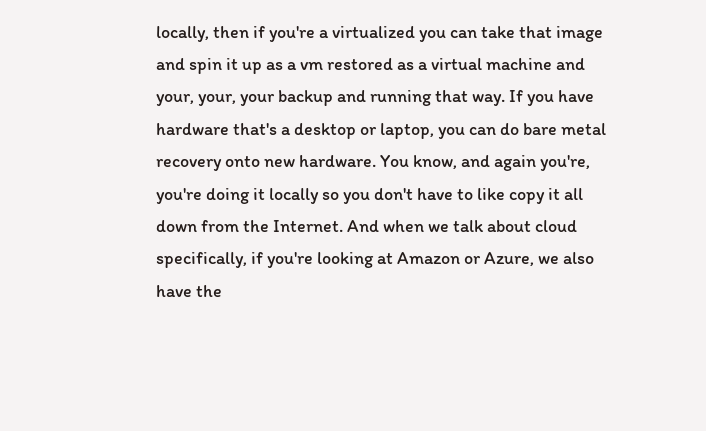locally, then if you're a virtualized you can take that image and spin it up as a vm restored as a virtual machine and your, your, your backup and running that way. If you have hardware that's a desktop or laptop, you can do bare metal recovery onto new hardware. You know, and again you're, you're doing it locally so you don't have to like copy it all down from the Internet. And when we talk about cloud specifically, if you're looking at Amazon or Azure, we also have the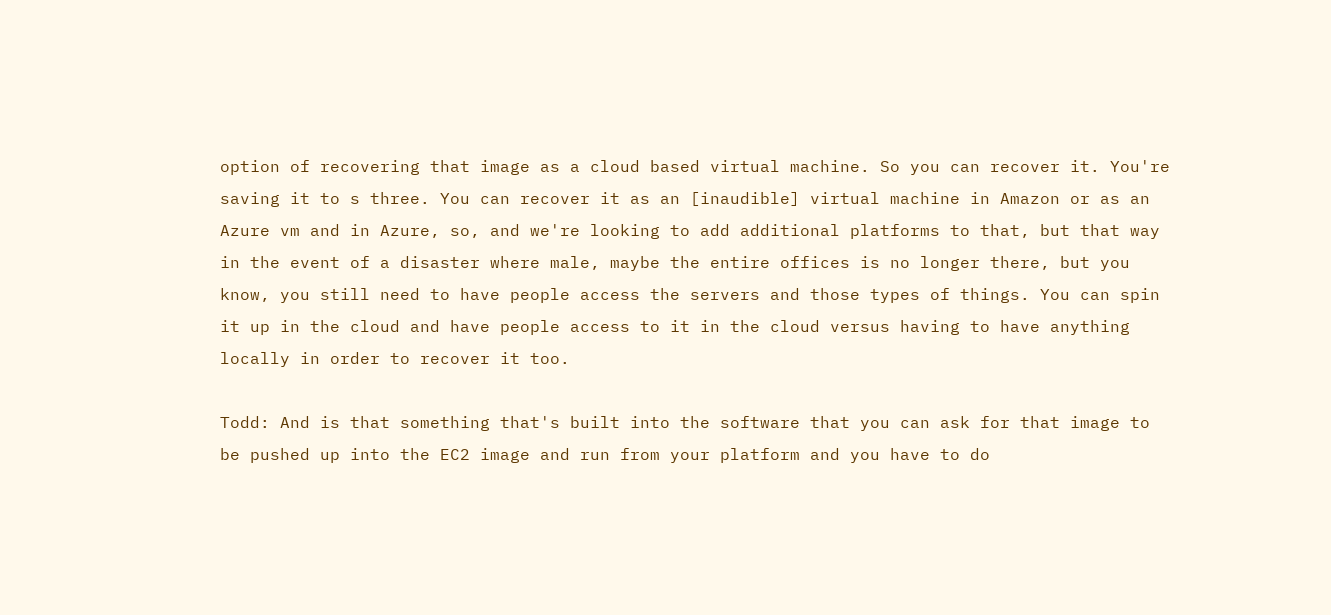option of recovering that image as a cloud based virtual machine. So you can recover it. You're saving it to s three. You can recover it as an [inaudible] virtual machine in Amazon or as an Azure vm and in Azure, so, and we're looking to add additional platforms to that, but that way in the event of a disaster where male, maybe the entire offices is no longer there, but you know, you still need to have people access the servers and those types of things. You can spin it up in the cloud and have people access to it in the cloud versus having to have anything locally in order to recover it too.

Todd: And is that something that's built into the software that you can ask for that image to be pushed up into the EC2 image and run from your platform and you have to do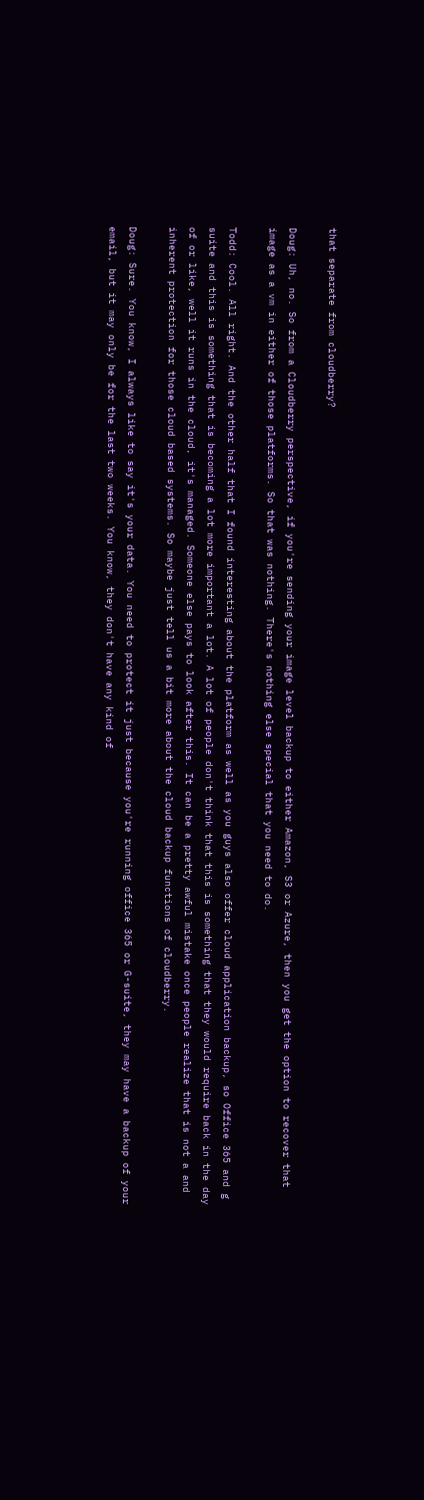that separate from cloudberry?

Doug: Uh, no. So from a Cloudberry perspective, if you're sending your image level backup to either Amazon, S3 or Azure, then you get the option to recover that image as a vm in either of those platforms. So that was nothing. There's nothing else special that you need to do.

Todd: Cool. All right. And the other half that I found interesting about the platform as well as you guys also offer cloud application backup, so Office 365 and g suite and this is something that is becoming a lot more important a lot. A lot of people don't think that this is something that they would require back in the day of or like, well it runs in the cloud, it's managed. Someone else pays to look after this. It can be a pretty awful mistake once people realize that is not a and inherent protection for those cloud based systems. So maybe just tell us a bit more about the cloud backup functions of cloudberry.

Doug: Sure. You know, I always like to say it's your data. You need to protect it just because you're running office 365 or G-suite, they may have a backup of your email, but it may only be for the last two weeks. You know, they don't have any kind of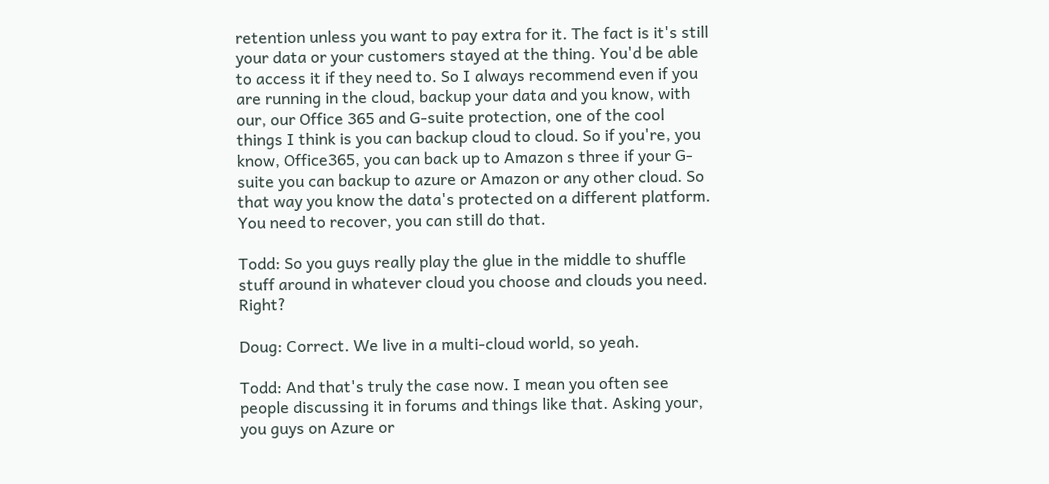retention unless you want to pay extra for it. The fact is it's still your data or your customers stayed at the thing. You'd be able to access it if they need to. So I always recommend even if you are running in the cloud, backup your data and you know, with our, our Office 365 and G-suite protection, one of the cool things I think is you can backup cloud to cloud. So if you're, you know, Office365, you can back up to Amazon s three if your G-suite you can backup to azure or Amazon or any other cloud. So that way you know the data's protected on a different platform. You need to recover, you can still do that.

Todd: So you guys really play the glue in the middle to shuffle stuff around in whatever cloud you choose and clouds you need. Right?

Doug: Correct. We live in a multi-cloud world, so yeah.

Todd: And that's truly the case now. I mean you often see people discussing it in forums and things like that. Asking your, you guys on Azure or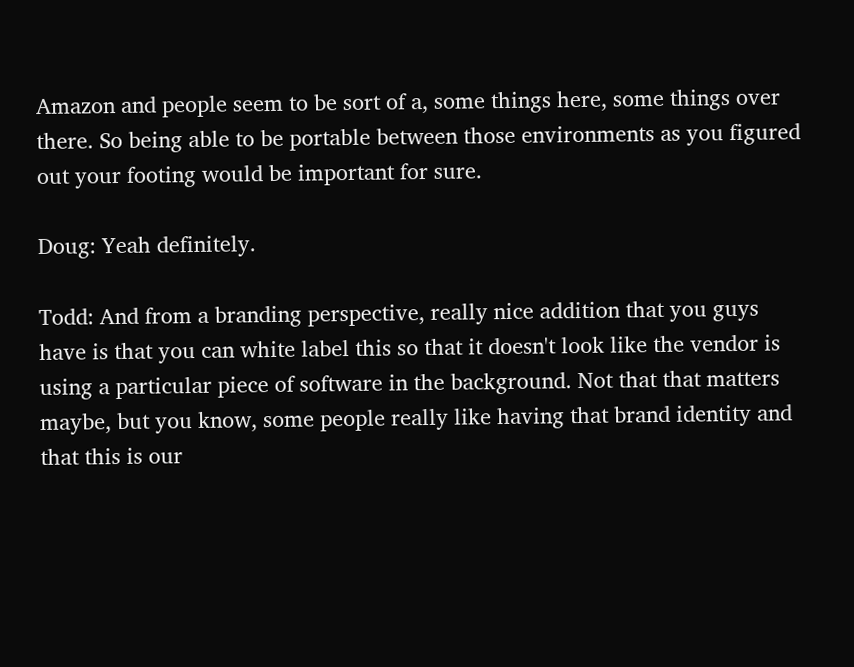Amazon and people seem to be sort of a, some things here, some things over there. So being able to be portable between those environments as you figured out your footing would be important for sure.

Doug: Yeah definitely.

Todd: And from a branding perspective, really nice addition that you guys have is that you can white label this so that it doesn't look like the vendor is using a particular piece of software in the background. Not that that matters maybe, but you know, some people really like having that brand identity and that this is our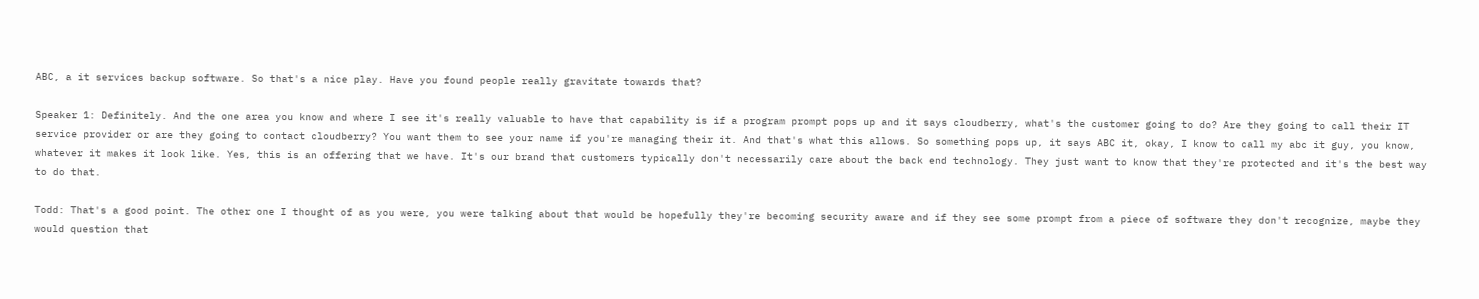ABC, a it services backup software. So that's a nice play. Have you found people really gravitate towards that?

Speaker 1: Definitely. And the one area you know and where I see it's really valuable to have that capability is if a program prompt pops up and it says cloudberry, what's the customer going to do? Are they going to call their IT service provider or are they going to contact cloudberry? You want them to see your name if you're managing their it. And that's what this allows. So something pops up, it says ABC it, okay, I know to call my abc it guy, you know, whatever it makes it look like. Yes, this is an offering that we have. It's our brand that customers typically don't necessarily care about the back end technology. They just want to know that they're protected and it's the best way to do that.

Todd: That's a good point. The other one I thought of as you were, you were talking about that would be hopefully they're becoming security aware and if they see some prompt from a piece of software they don't recognize, maybe they would question that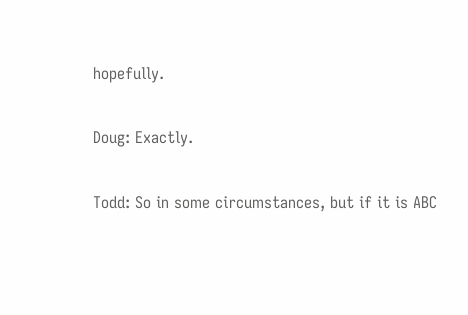hopefully.

Doug: Exactly.

Todd: So in some circumstances, but if it is ABC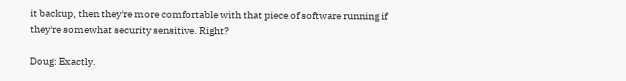it backup, then they're more comfortable with that piece of software running if they're somewhat security sensitive. Right?

Doug: Exactly.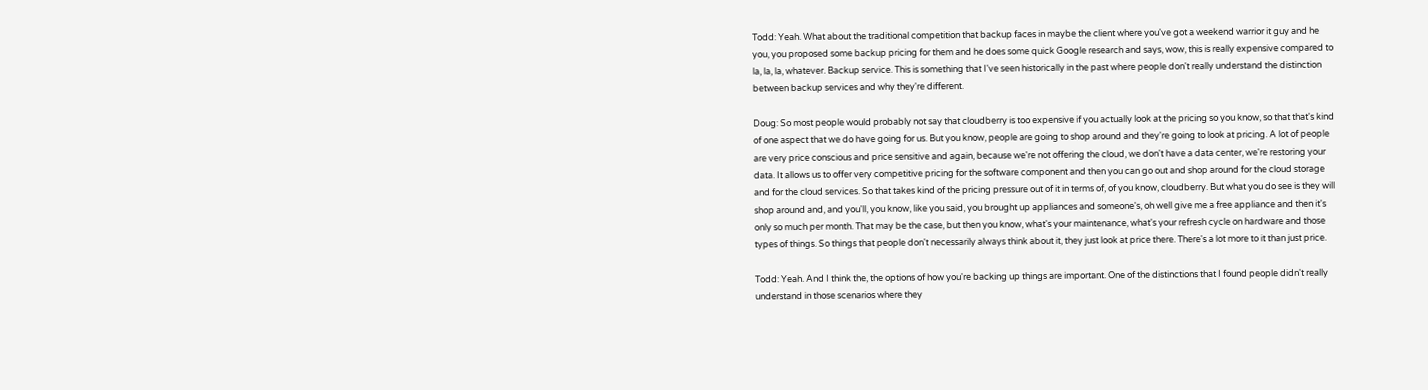Todd: Yeah. What about the traditional competition that backup faces in maybe the client where you've got a weekend warrior it guy and he you, you proposed some backup pricing for them and he does some quick Google research and says, wow, this is really expensive compared to la, la, la, whatever. Backup service. This is something that I've seen historically in the past where people don't really understand the distinction between backup services and why they're different.

Doug: So most people would probably not say that cloudberry is too expensive if you actually look at the pricing so you know, so that that's kind of one aspect that we do have going for us. But you know, people are going to shop around and they're going to look at pricing. A lot of people are very price conscious and price sensitive and again, because we're not offering the cloud, we don't have a data center, we're restoring your data. It allows us to offer very competitive pricing for the software component and then you can go out and shop around for the cloud storage and for the cloud services. So that takes kind of the pricing pressure out of it in terms of, of you know, cloudberry. But what you do see is they will shop around and, and you'll, you know, like you said, you brought up appliances and someone's, oh well give me a free appliance and then it's only so much per month. That may be the case, but then you know, what's your maintenance, what's your refresh cycle on hardware and those types of things. So things that people don't necessarily always think about it, they just look at price there. There's a lot more to it than just price.

Todd: Yeah. And I think the, the options of how you're backing up things are important. One of the distinctions that I found people didn't really understand in those scenarios where they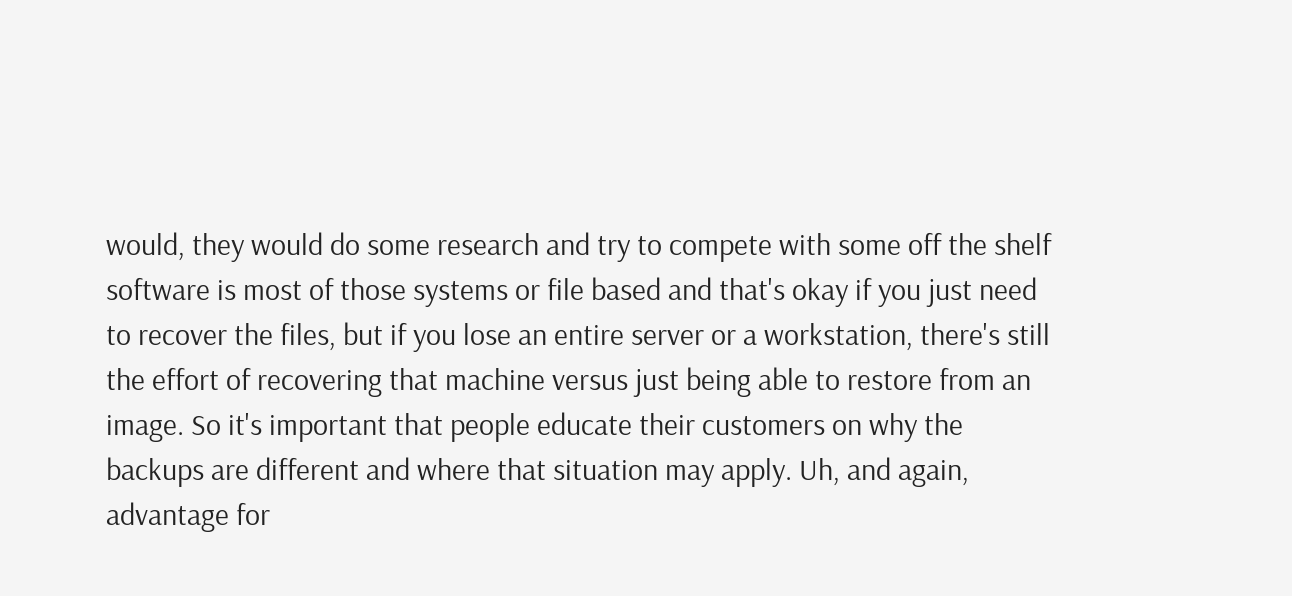would, they would do some research and try to compete with some off the shelf software is most of those systems or file based and that's okay if you just need to recover the files, but if you lose an entire server or a workstation, there's still the effort of recovering that machine versus just being able to restore from an image. So it's important that people educate their customers on why the backups are different and where that situation may apply. Uh, and again, advantage for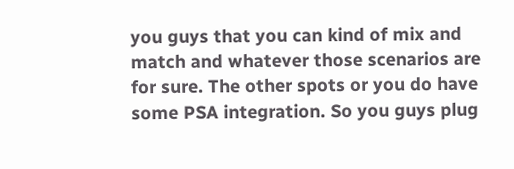you guys that you can kind of mix and match and whatever those scenarios are for sure. The other spots or you do have some PSA integration. So you guys plug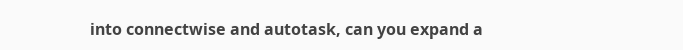into connectwise and autotask, can you expand a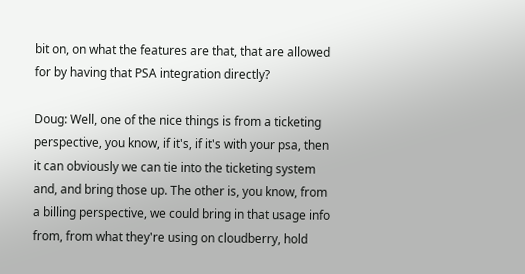bit on, on what the features are that, that are allowed for by having that PSA integration directly?

Doug: Well, one of the nice things is from a ticketing perspective, you know, if it's, if it's with your psa, then it can obviously we can tie into the ticketing system and, and bring those up. The other is, you know, from a billing perspective, we could bring in that usage info from, from what they're using on cloudberry, hold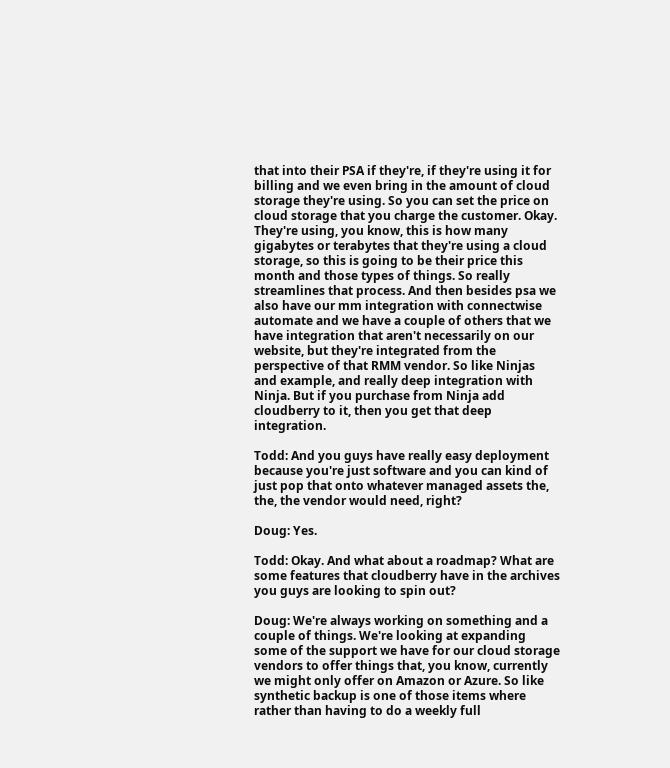that into their PSA if they're, if they're using it for billing and we even bring in the amount of cloud storage they're using. So you can set the price on cloud storage that you charge the customer. Okay. They're using, you know, this is how many gigabytes or terabytes that they're using a cloud storage, so this is going to be their price this month and those types of things. So really streamlines that process. And then besides psa we also have our mm integration with connectwise automate and we have a couple of others that we have integration that aren't necessarily on our website, but they're integrated from the perspective of that RMM vendor. So like Ninjas and example, and really deep integration with Ninja. But if you purchase from Ninja add cloudberry to it, then you get that deep integration.

Todd: And you guys have really easy deployment because you're just software and you can kind of just pop that onto whatever managed assets the, the, the vendor would need, right?

Doug: Yes.

Todd: Okay. And what about a roadmap? What are some features that cloudberry have in the archives you guys are looking to spin out?

Doug: We're always working on something and a couple of things. We're looking at expanding some of the support we have for our cloud storage vendors to offer things that, you know, currently we might only offer on Amazon or Azure. So like synthetic backup is one of those items where rather than having to do a weekly full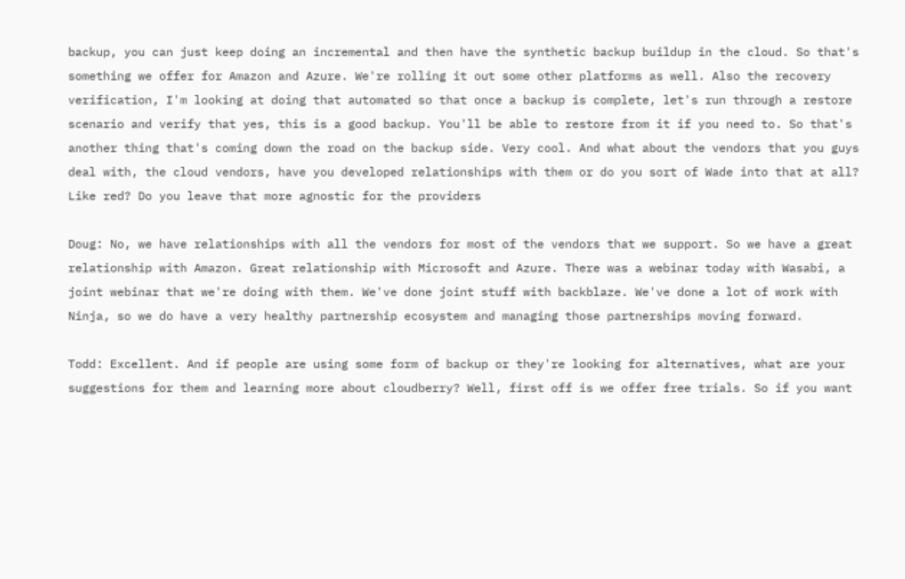backup, you can just keep doing an incremental and then have the synthetic backup buildup in the cloud. So that's something we offer for Amazon and Azure. We're rolling it out some other platforms as well. Also the recovery verification, I'm looking at doing that automated so that once a backup is complete, let's run through a restore scenario and verify that yes, this is a good backup. You'll be able to restore from it if you need to. So that's another thing that's coming down the road on the backup side. Very cool. And what about the vendors that you guys deal with, the cloud vendors, have you developed relationships with them or do you sort of Wade into that at all? Like red? Do you leave that more agnostic for the providers

Doug: No, we have relationships with all the vendors for most of the vendors that we support. So we have a great relationship with Amazon. Great relationship with Microsoft and Azure. There was a webinar today with Wasabi, a joint webinar that we're doing with them. We've done joint stuff with backblaze. We've done a lot of work with Ninja, so we do have a very healthy partnership ecosystem and managing those partnerships moving forward.

Todd: Excellent. And if people are using some form of backup or they're looking for alternatives, what are your suggestions for them and learning more about cloudberry? Well, first off is we offer free trials. So if you want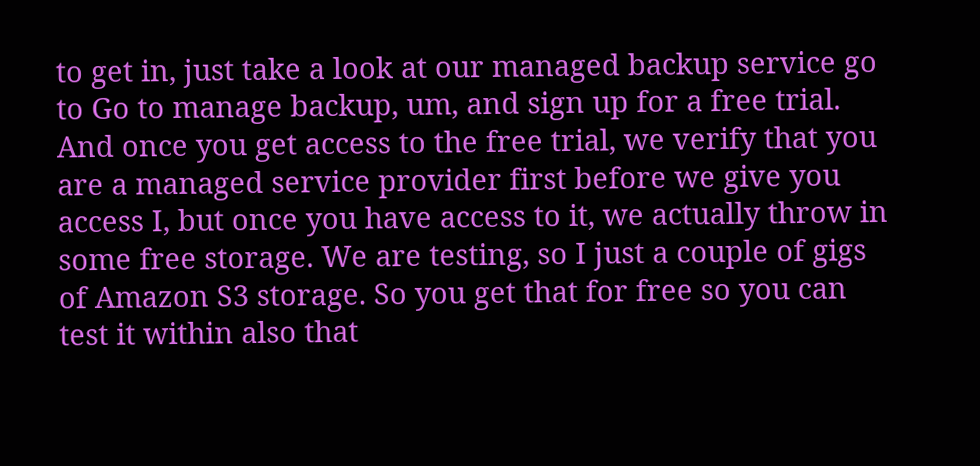to get in, just take a look at our managed backup service go to Go to manage backup, um, and sign up for a free trial. And once you get access to the free trial, we verify that you are a managed service provider first before we give you access I, but once you have access to it, we actually throw in some free storage. We are testing, so I just a couple of gigs of Amazon S3 storage. So you get that for free so you can test it within also that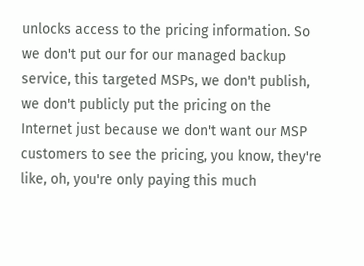unlocks access to the pricing information. So we don't put our for our managed backup service, this targeted MSPs, we don't publish, we don't publicly put the pricing on the Internet just because we don't want our MSP customers to see the pricing, you know, they're like, oh, you're only paying this much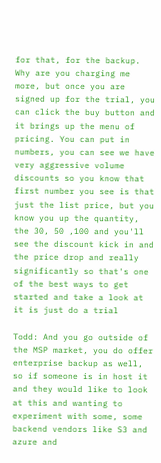for that, for the backup. Why are you charging me more, but once you are signed up for the trial, you can click the buy button and it brings up the menu of pricing. You can put in numbers, you can see we have very aggressive volume discounts so you know that first number you see is that just the list price, but you know you up the quantity, the 30, 50 ,100 and you'll see the discount kick in and the price drop and really significantly so that's one of the best ways to get started and take a look at it is just do a trial

Todd: And you go outside of the MSP market, you do offer enterprise backup as well, so if someone is in host it and they would like to look at this and wanting to experiment with some, some backend vendors like S3 and azure and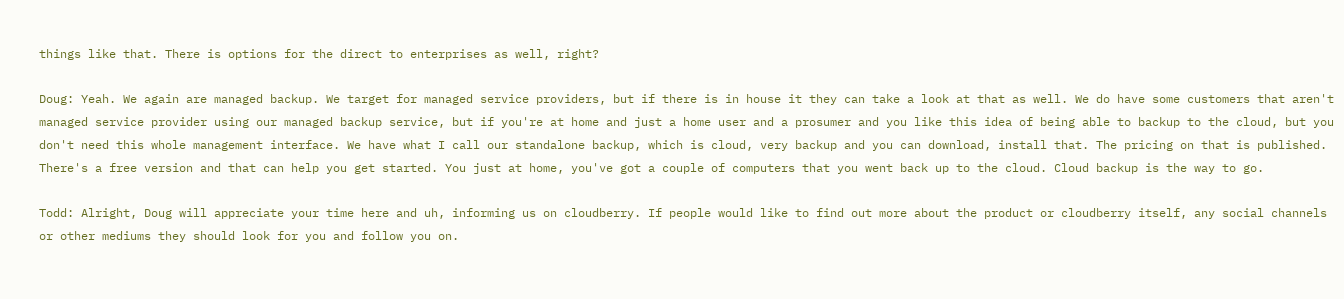things like that. There is options for the direct to enterprises as well, right?

Doug: Yeah. We again are managed backup. We target for managed service providers, but if there is in house it they can take a look at that as well. We do have some customers that aren't managed service provider using our managed backup service, but if you're at home and just a home user and a prosumer and you like this idea of being able to backup to the cloud, but you don't need this whole management interface. We have what I call our standalone backup, which is cloud, very backup and you can download, install that. The pricing on that is published. There's a free version and that can help you get started. You just at home, you've got a couple of computers that you went back up to the cloud. Cloud backup is the way to go.

Todd: Alright, Doug will appreciate your time here and uh, informing us on cloudberry. If people would like to find out more about the product or cloudberry itself, any social channels or other mediums they should look for you and follow you on.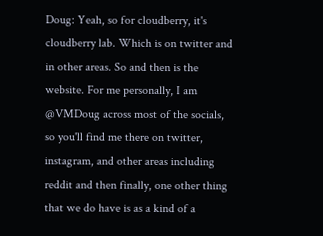Doug: Yeah, so for cloudberry, it's cloudberry lab. Which is on twitter and in other areas. So and then is the website. For me personally, I am @VMDoug across most of the socials, so you'll find me there on twitter, instagram, and other areas including reddit and then finally, one other thing that we do have is as a kind of a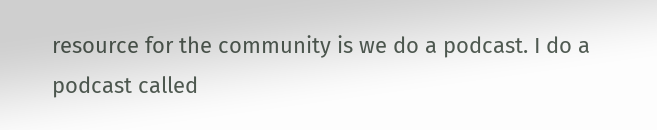resource for the community is we do a podcast. I do a podcast called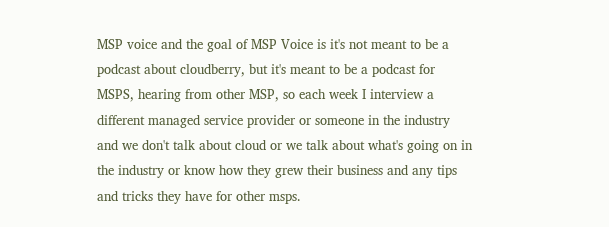MSP voice and the goal of MSP Voice is it's not meant to be a podcast about cloudberry, but it's meant to be a podcast for MSPS, hearing from other MSP, so each week I interview a different managed service provider or someone in the industry and we don't talk about cloud or we talk about what's going on in the industry or know how they grew their business and any tips and tricks they have for other msps.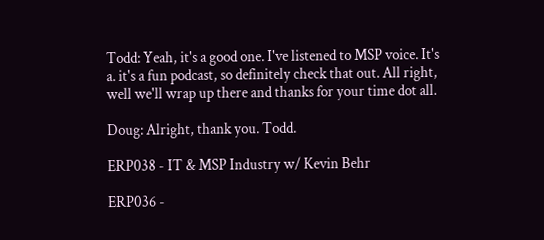Todd: Yeah, it's a good one. I've listened to MSP voice. It's a. it's a fun podcast, so definitely check that out. All right, well we'll wrap up there and thanks for your time dot all.

Doug: Alright, thank you. Todd.

ERP038 - IT & MSP Industry w/ Kevin Behr

ERP036 -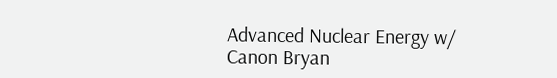Advanced Nuclear Energy w/ Canon Bryan